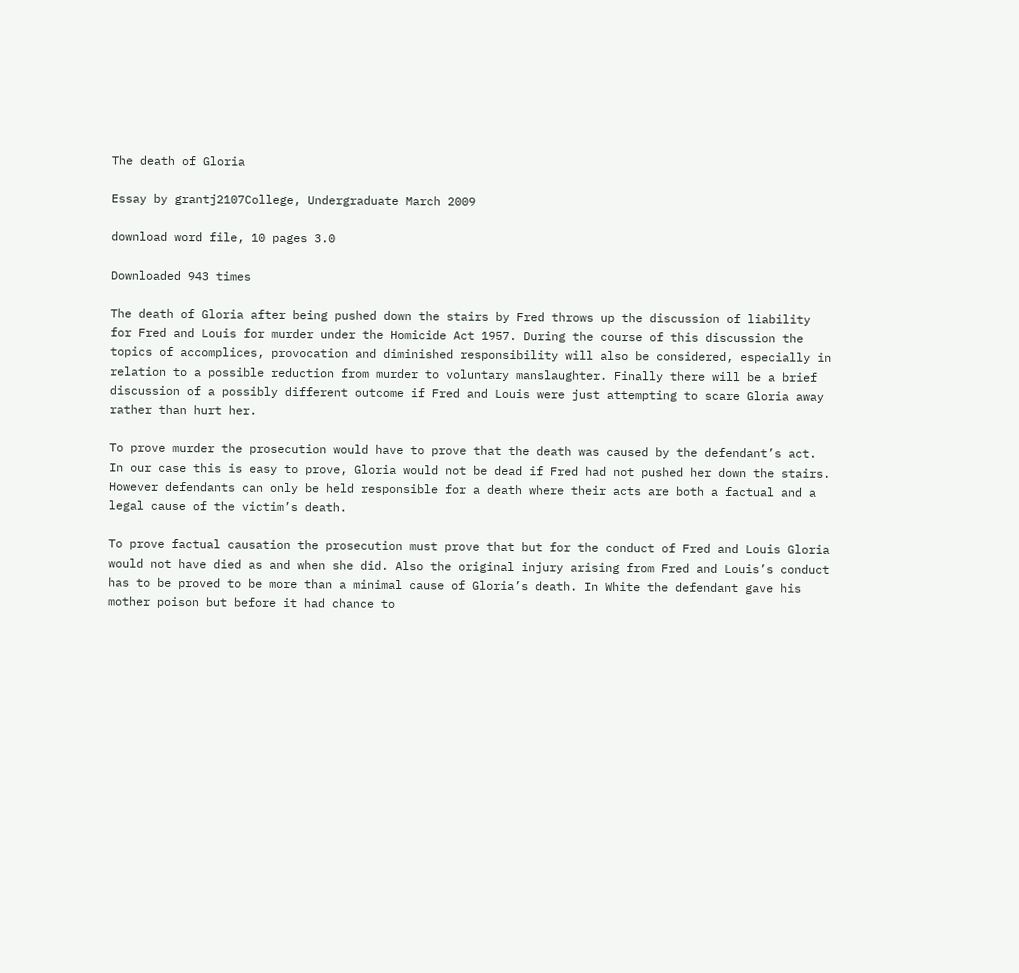The death of Gloria

Essay by grantj2107College, Undergraduate March 2009

download word file, 10 pages 3.0

Downloaded 943 times

The death of Gloria after being pushed down the stairs by Fred throws up the discussion of liability for Fred and Louis for murder under the Homicide Act 1957. During the course of this discussion the topics of accomplices, provocation and diminished responsibility will also be considered, especially in relation to a possible reduction from murder to voluntary manslaughter. Finally there will be a brief discussion of a possibly different outcome if Fred and Louis were just attempting to scare Gloria away rather than hurt her.

To prove murder the prosecution would have to prove that the death was caused by the defendant’s act. In our case this is easy to prove, Gloria would not be dead if Fred had not pushed her down the stairs. However defendants can only be held responsible for a death where their acts are both a factual and a legal cause of the victim’s death.

To prove factual causation the prosecution must prove that but for the conduct of Fred and Louis Gloria would not have died as and when she did. Also the original injury arising from Fred and Louis’s conduct has to be proved to be more than a minimal cause of Gloria’s death. In White the defendant gave his mother poison but before it had chance to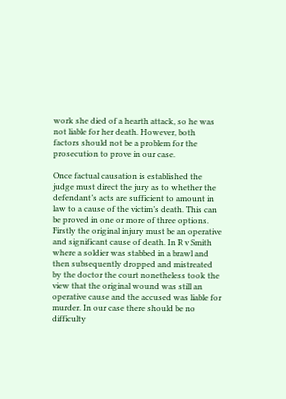work she died of a hearth attack, so he was not liable for her death. However, both factors should not be a problem for the prosecution to prove in our case.

Once factual causation is established the judge must direct the jury as to whether the defendant’s acts are sufficient to amount in law to a cause of the victim’s death. This can be proved in one or more of three options. Firstly the original injury must be an operative and significant cause of death. In R v Smith where a soldier was stabbed in a brawl and then subsequently dropped and mistreated by the doctor the court nonetheless took the view that the original wound was still an operative cause and the accused was liable for murder. In our case there should be no difficulty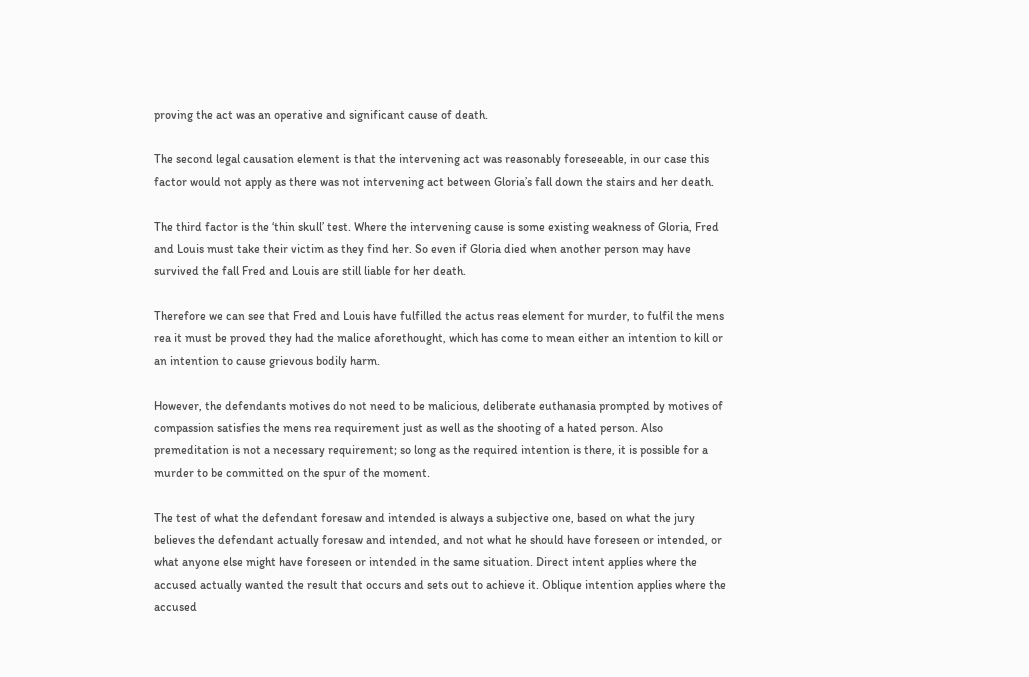proving the act was an operative and significant cause of death.

The second legal causation element is that the intervening act was reasonably foreseeable, in our case this factor would not apply as there was not intervening act between Gloria’s fall down the stairs and her death.

The third factor is the ‘thin skull’ test. Where the intervening cause is some existing weakness of Gloria, Fred and Louis must take their victim as they find her. So even if Gloria died when another person may have survived the fall Fred and Louis are still liable for her death.

Therefore we can see that Fred and Louis have fulfilled the actus reas element for murder, to fulfil the mens rea it must be proved they had the malice aforethought, which has come to mean either an intention to kill or an intention to cause grievous bodily harm.

However, the defendants motives do not need to be malicious, deliberate euthanasia prompted by motives of compassion satisfies the mens rea requirement just as well as the shooting of a hated person. Also premeditation is not a necessary requirement; so long as the required intention is there, it is possible for a murder to be committed on the spur of the moment.

The test of what the defendant foresaw and intended is always a subjective one, based on what the jury believes the defendant actually foresaw and intended, and not what he should have foreseen or intended, or what anyone else might have foreseen or intended in the same situation. Direct intent applies where the accused actually wanted the result that occurs and sets out to achieve it. Oblique intention applies where the accused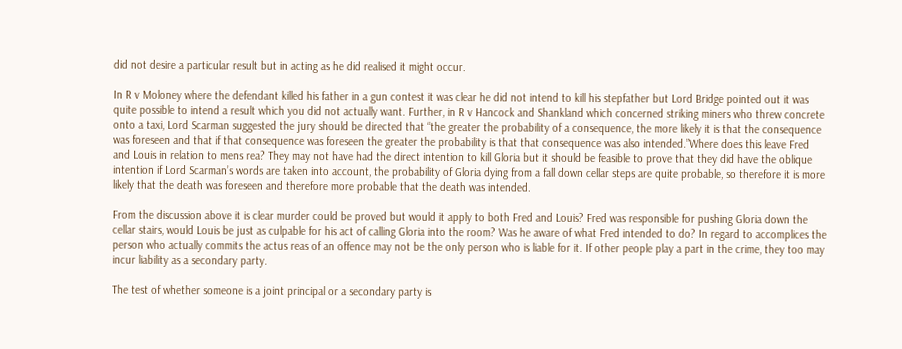did not desire a particular result but in acting as he did realised it might occur.

In R v Moloney where the defendant killed his father in a gun contest it was clear he did not intend to kill his stepfather but Lord Bridge pointed out it was quite possible to intend a result which you did not actually want. Further, in R v Hancock and Shankland which concerned striking miners who threw concrete onto a taxi, Lord Scarman suggested the jury should be directed that “the greater the probability of a consequence, the more likely it is that the consequence was foreseen and that if that consequence was foreseen the greater the probability is that that consequence was also intended.”Where does this leave Fred and Louis in relation to mens rea? They may not have had the direct intention to kill Gloria but it should be feasible to prove that they did have the oblique intention if Lord Scarman’s words are taken into account, the probability of Gloria dying from a fall down cellar steps are quite probable, so therefore it is more likely that the death was foreseen and therefore more probable that the death was intended.

From the discussion above it is clear murder could be proved but would it apply to both Fred and Louis? Fred was responsible for pushing Gloria down the cellar stairs, would Louis be just as culpable for his act of calling Gloria into the room? Was he aware of what Fred intended to do? In regard to accomplices the person who actually commits the actus reas of an offence may not be the only person who is liable for it. If other people play a part in the crime, they too may incur liability as a secondary party.

The test of whether someone is a joint principal or a secondary party is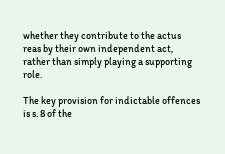whether they contribute to the actus reas by their own independent act, rather than simply playing a supporting role.

The key provision for indictable offences is s. 8 of the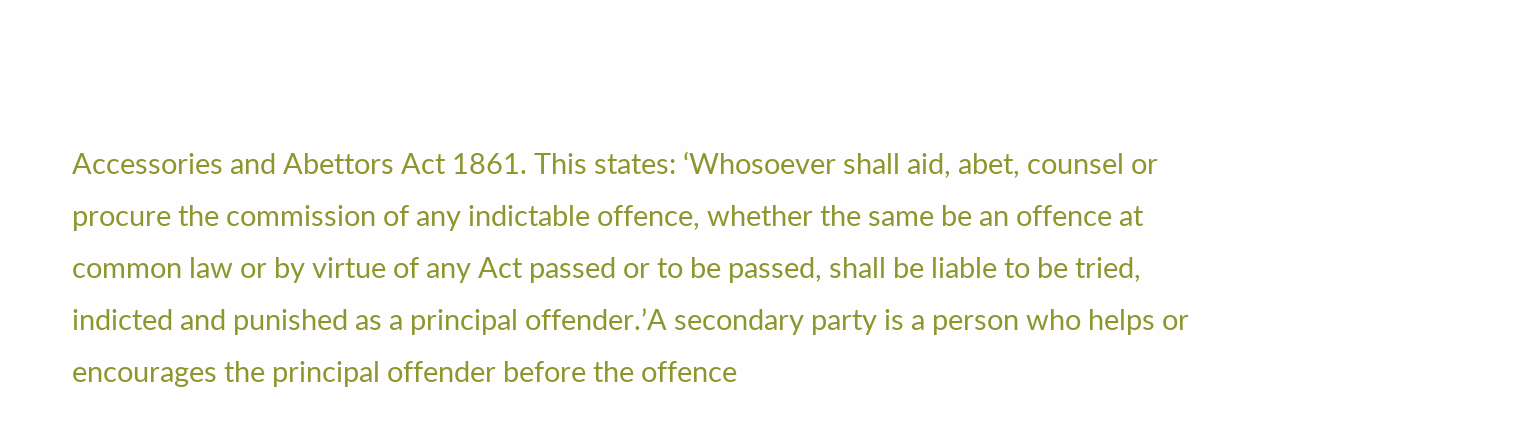Accessories and Abettors Act 1861. This states: ‘Whosoever shall aid, abet, counsel or procure the commission of any indictable offence, whether the same be an offence at common law or by virtue of any Act passed or to be passed, shall be liable to be tried, indicted and punished as a principal offender.’A secondary party is a person who helps or encourages the principal offender before the offence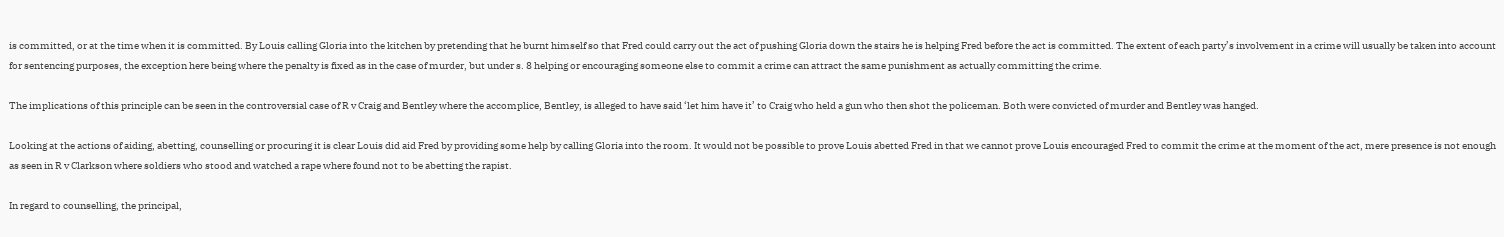is committed, or at the time when it is committed. By Louis calling Gloria into the kitchen by pretending that he burnt himself so that Fred could carry out the act of pushing Gloria down the stairs he is helping Fred before the act is committed. The extent of each party’s involvement in a crime will usually be taken into account for sentencing purposes, the exception here being where the penalty is fixed as in the case of murder, but under s. 8 helping or encouraging someone else to commit a crime can attract the same punishment as actually committing the crime.

The implications of this principle can be seen in the controversial case of R v Craig and Bentley where the accomplice, Bentley, is alleged to have said ‘let him have it’ to Craig who held a gun who then shot the policeman. Both were convicted of murder and Bentley was hanged.

Looking at the actions of aiding, abetting, counselling or procuring it is clear Louis did aid Fred by providing some help by calling Gloria into the room. It would not be possible to prove Louis abetted Fred in that we cannot prove Louis encouraged Fred to commit the crime at the moment of the act, mere presence is not enough as seen in R v Clarkson where soldiers who stood and watched a rape where found not to be abetting the rapist.

In regard to counselling, the principal,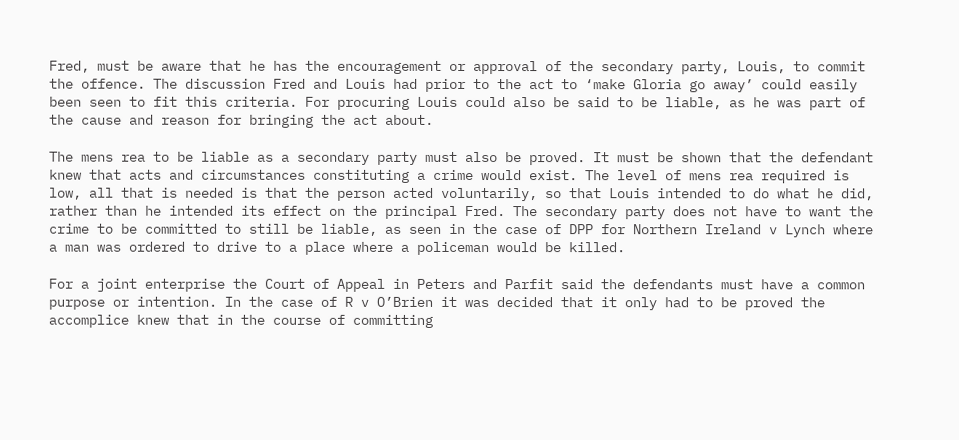Fred, must be aware that he has the encouragement or approval of the secondary party, Louis, to commit the offence. The discussion Fred and Louis had prior to the act to ‘make Gloria go away’ could easily been seen to fit this criteria. For procuring Louis could also be said to be liable, as he was part of the cause and reason for bringing the act about.

The mens rea to be liable as a secondary party must also be proved. It must be shown that the defendant knew that acts and circumstances constituting a crime would exist. The level of mens rea required is low, all that is needed is that the person acted voluntarily, so that Louis intended to do what he did, rather than he intended its effect on the principal Fred. The secondary party does not have to want the crime to be committed to still be liable, as seen in the case of DPP for Northern Ireland v Lynch where a man was ordered to drive to a place where a policeman would be killed.

For a joint enterprise the Court of Appeal in Peters and Parfit said the defendants must have a common purpose or intention. In the case of R v O’Brien it was decided that it only had to be proved the accomplice knew that in the course of committing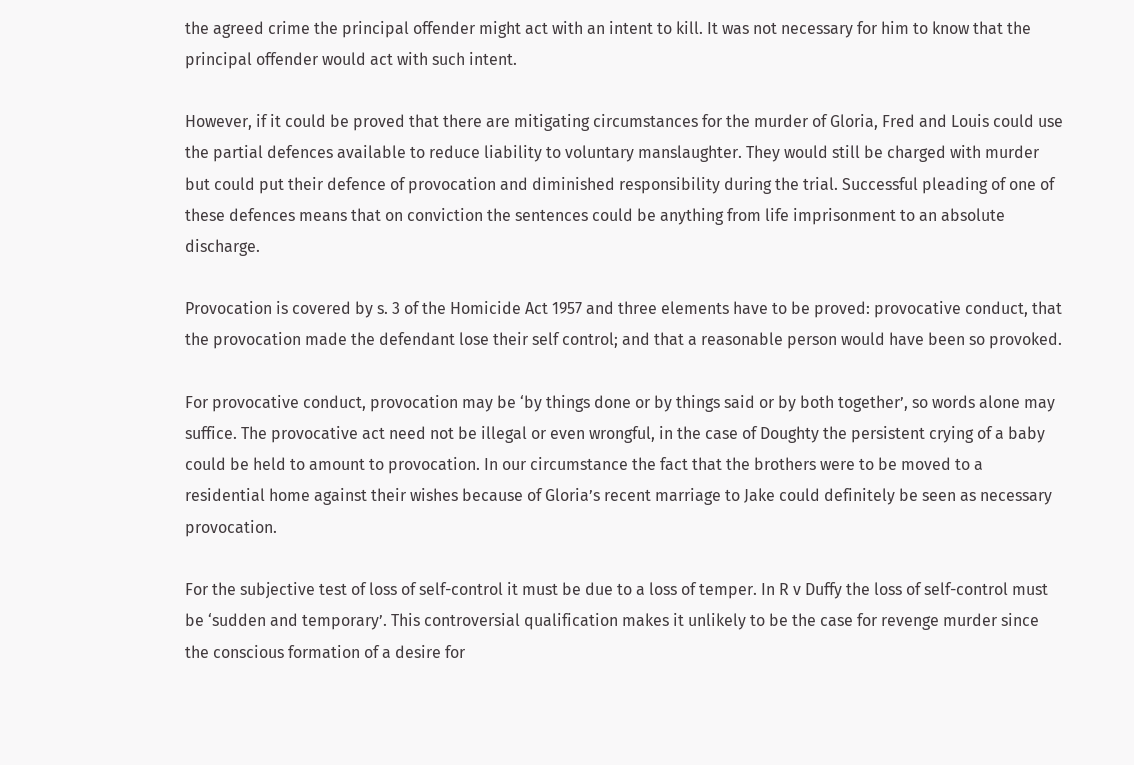the agreed crime the principal offender might act with an intent to kill. It was not necessary for him to know that the principal offender would act with such intent.

However, if it could be proved that there are mitigating circumstances for the murder of Gloria, Fred and Louis could use the partial defences available to reduce liability to voluntary manslaughter. They would still be charged with murder but could put their defence of provocation and diminished responsibility during the trial. Successful pleading of one of these defences means that on conviction the sentences could be anything from life imprisonment to an absolute discharge.

Provocation is covered by s. 3 of the Homicide Act 1957 and three elements have to be proved: provocative conduct, that the provocation made the defendant lose their self control; and that a reasonable person would have been so provoked.

For provocative conduct, provocation may be ‘by things done or by things said or by both together’, so words alone may suffice. The provocative act need not be illegal or even wrongful, in the case of Doughty the persistent crying of a baby could be held to amount to provocation. In our circumstance the fact that the brothers were to be moved to a residential home against their wishes because of Gloria’s recent marriage to Jake could definitely be seen as necessary provocation.

For the subjective test of loss of self-control it must be due to a loss of temper. In R v Duffy the loss of self-control must be ‘sudden and temporary’. This controversial qualification makes it unlikely to be the case for revenge murder since the conscious formation of a desire for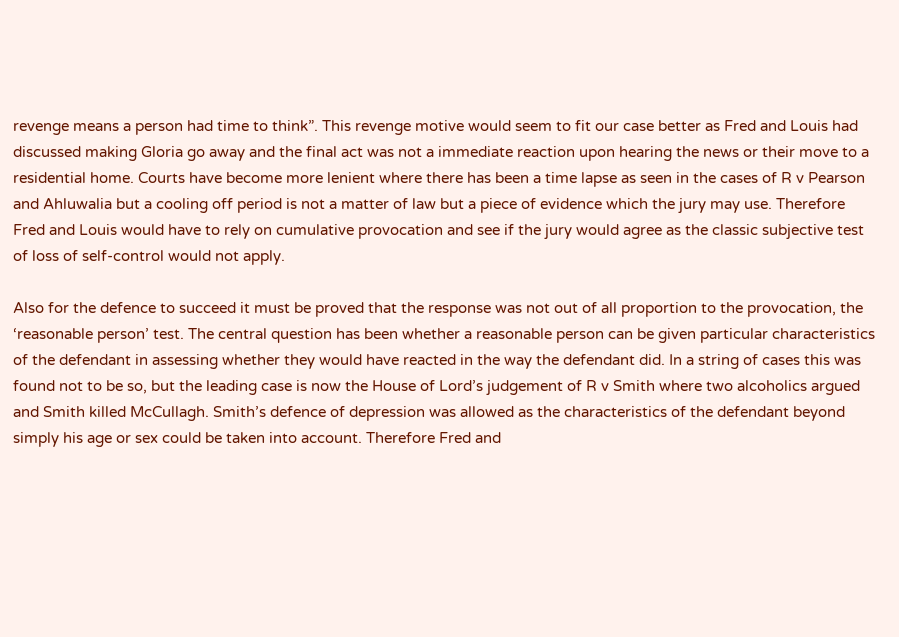revenge means a person had time to think”. This revenge motive would seem to fit our case better as Fred and Louis had discussed making Gloria go away and the final act was not a immediate reaction upon hearing the news or their move to a residential home. Courts have become more lenient where there has been a time lapse as seen in the cases of R v Pearson and Ahluwalia but a cooling off period is not a matter of law but a piece of evidence which the jury may use. Therefore Fred and Louis would have to rely on cumulative provocation and see if the jury would agree as the classic subjective test of loss of self-control would not apply.

Also for the defence to succeed it must be proved that the response was not out of all proportion to the provocation, the ‘reasonable person’ test. The central question has been whether a reasonable person can be given particular characteristics of the defendant in assessing whether they would have reacted in the way the defendant did. In a string of cases this was found not to be so, but the leading case is now the House of Lord’s judgement of R v Smith where two alcoholics argued and Smith killed McCullagh. Smith’s defence of depression was allowed as the characteristics of the defendant beyond simply his age or sex could be taken into account. Therefore Fred and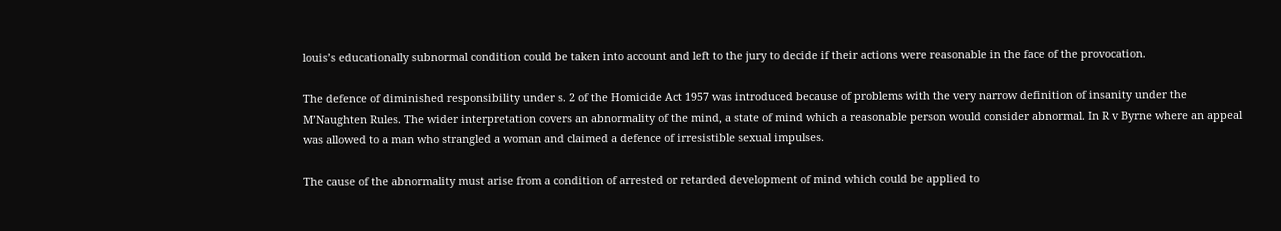louis’s educationally subnormal condition could be taken into account and left to the jury to decide if their actions were reasonable in the face of the provocation.

The defence of diminished responsibility under s. 2 of the Homicide Act 1957 was introduced because of problems with the very narrow definition of insanity under the M’Naughten Rules. The wider interpretation covers an abnormality of the mind, a state of mind which a reasonable person would consider abnormal. In R v Byrne where an appeal was allowed to a man who strangled a woman and claimed a defence of irresistible sexual impulses.

The cause of the abnormality must arise from a condition of arrested or retarded development of mind which could be applied to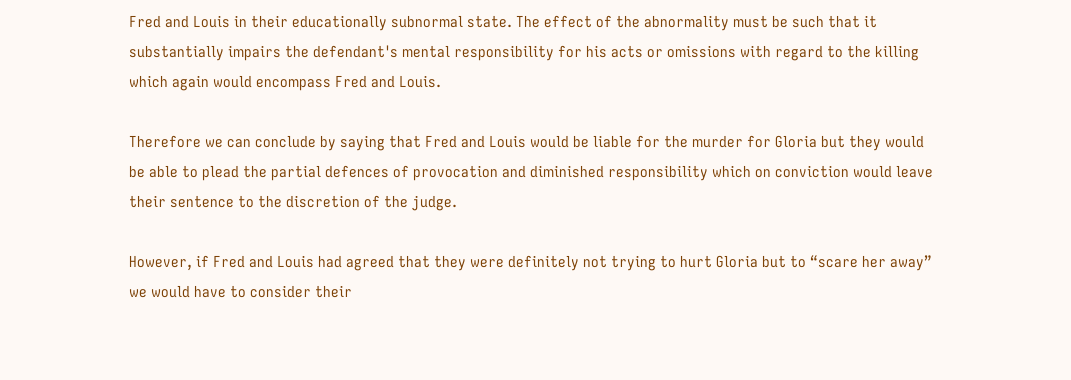Fred and Louis in their educationally subnormal state. The effect of the abnormality must be such that it substantially impairs the defendant's mental responsibility for his acts or omissions with regard to the killing which again would encompass Fred and Louis.

Therefore we can conclude by saying that Fred and Louis would be liable for the murder for Gloria but they would be able to plead the partial defences of provocation and diminished responsibility which on conviction would leave their sentence to the discretion of the judge.

However, if Fred and Louis had agreed that they were definitely not trying to hurt Gloria but to “scare her away” we would have to consider their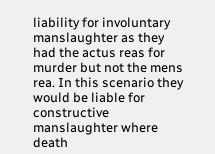liability for involuntary manslaughter as they had the actus reas for murder but not the mens rea. In this scenario they would be liable for constructive manslaughter where death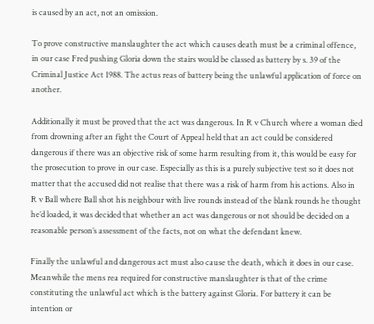is caused by an act, not an omission.

To prove constructive manslaughter the act which causes death must be a criminal offence, in our case Fred pushing Gloria down the stairs would be classed as battery by s. 39 of the Criminal Justice Act 1988. The actus reas of battery being the unlawful application of force on another.

Additionally it must be proved that the act was dangerous. In R v Church where a woman died from drowning after an fight the Court of Appeal held that an act could be considered dangerous if there was an objective risk of some harm resulting from it, this would be easy for the prosecution to prove in our case. Especially as this is a purely subjective test so it does not matter that the accused did not realise that there was a risk of harm from his actions. Also in R v Ball where Ball shot his neighbour with live rounds instead of the blank rounds he thought he’d loaded, it was decided that whether an act was dangerous or not should be decided on a reasonable person’s assessment of the facts, not on what the defendant knew.

Finally the unlawful and dangerous act must also cause the death, which it does in our case. Meanwhile the mens rea required for constructive manslaughter is that of the crime constituting the unlawful act which is the battery against Gloria. For battery it can be intention or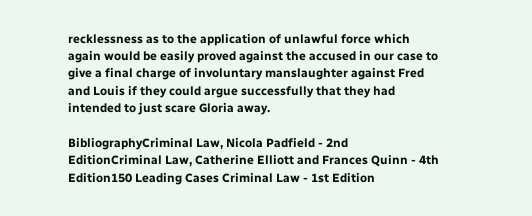recklessness as to the application of unlawful force which again would be easily proved against the accused in our case to give a final charge of involuntary manslaughter against Fred and Louis if they could argue successfully that they had intended to just scare Gloria away.

BibliographyCriminal Law, Nicola Padfield - 2nd EditionCriminal Law, Catherine Elliott and Frances Quinn - 4th Edition150 Leading Cases Criminal Law - 1st Edition